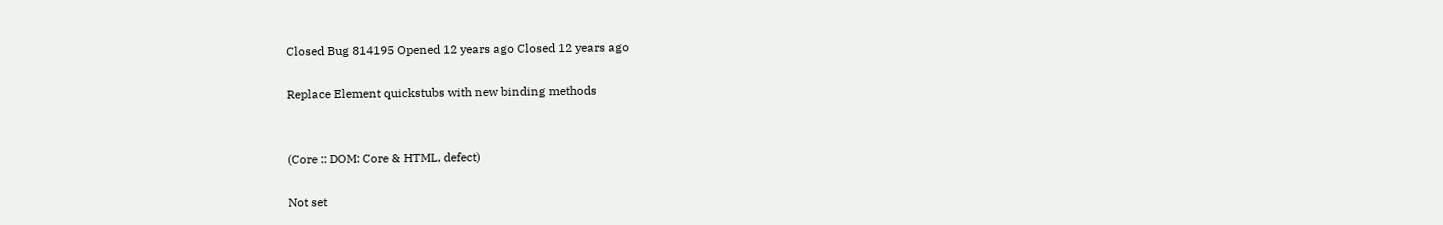Closed Bug 814195 Opened 12 years ago Closed 12 years ago

Replace Element quickstubs with new binding methods


(Core :: DOM: Core & HTML, defect)

Not set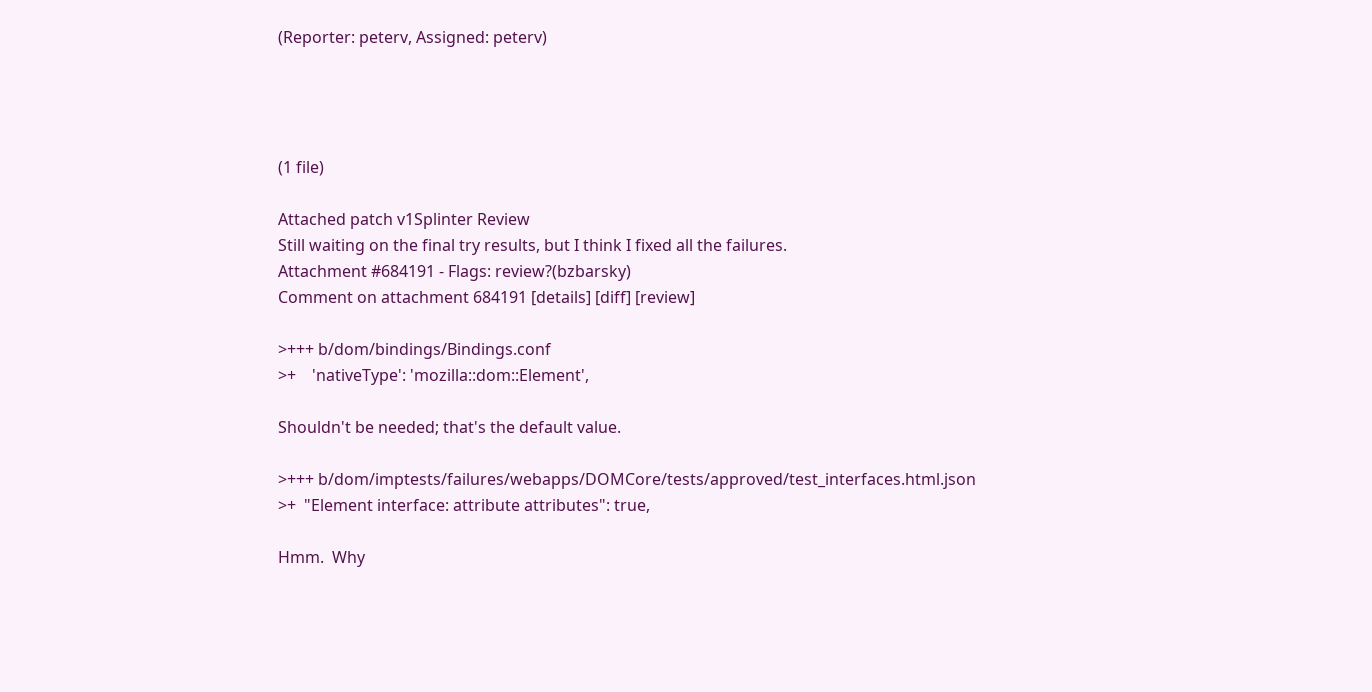(Reporter: peterv, Assigned: peterv)




(1 file)

Attached patch v1Splinter Review
Still waiting on the final try results, but I think I fixed all the failures.
Attachment #684191 - Flags: review?(bzbarsky)
Comment on attachment 684191 [details] [diff] [review]

>+++ b/dom/bindings/Bindings.conf
>+    'nativeType': 'mozilla::dom::Element',

Shouldn't be needed; that's the default value.

>+++ b/dom/imptests/failures/webapps/DOMCore/tests/approved/test_interfaces.html.json
>+  "Element interface: attribute attributes": true,

Hmm.  Why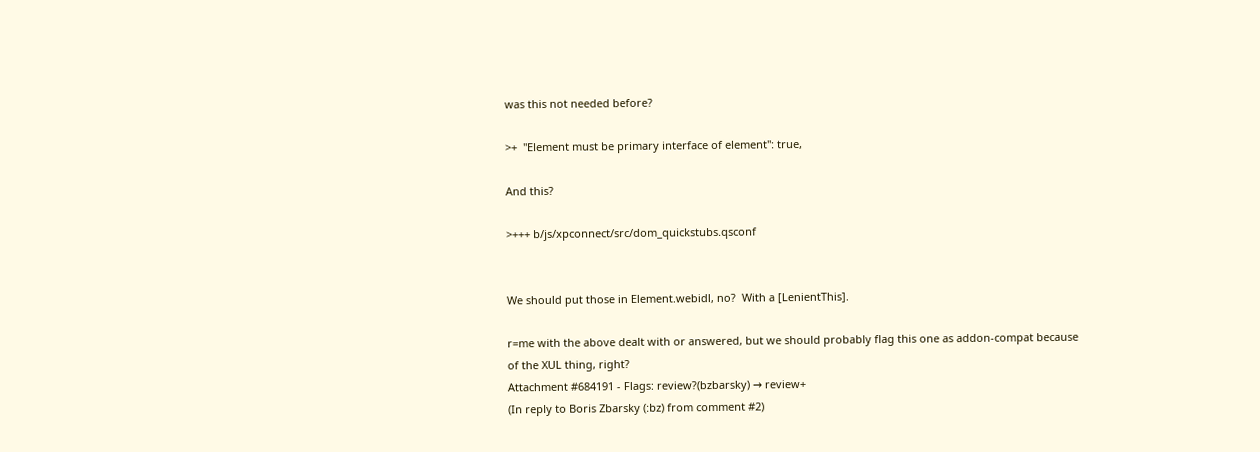was this not needed before?

>+  "Element must be primary interface of element": true,

And this?

>+++ b/js/xpconnect/src/dom_quickstubs.qsconf


We should put those in Element.webidl, no?  With a [LenientThis].

r=me with the above dealt with or answered, but we should probably flag this one as addon-compat because of the XUL thing, right?
Attachment #684191 - Flags: review?(bzbarsky) → review+
(In reply to Boris Zbarsky (:bz) from comment #2)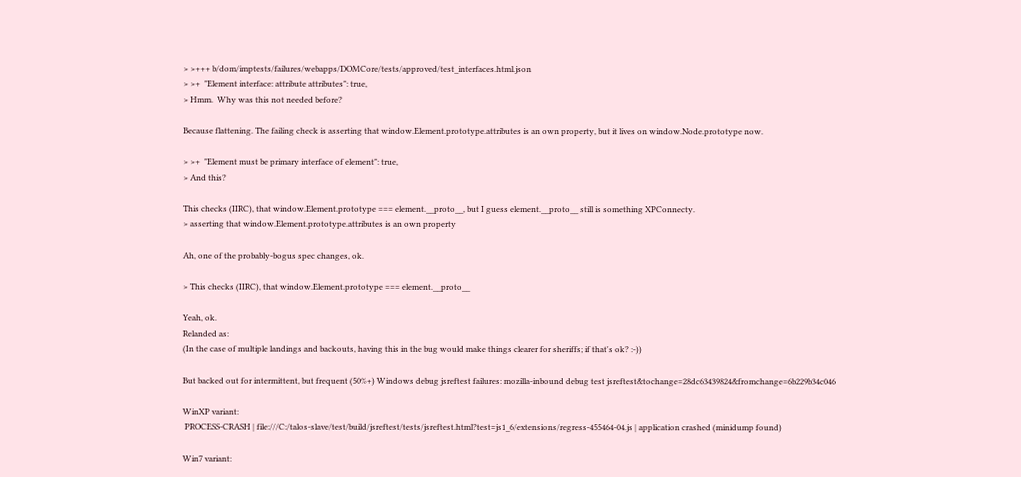> >+++ b/dom/imptests/failures/webapps/DOMCore/tests/approved/test_interfaces.html.json
> >+  "Element interface: attribute attributes": true,
> Hmm.  Why was this not needed before?

Because flattening. The failing check is asserting that window.Element.prototype.attributes is an own property, but it lives on window.Node.prototype now.

> >+  "Element must be primary interface of element": true,
> And this?

This checks (IIRC), that window.Element.prototype === element.__proto__, but I guess element.__proto__ still is something XPConnecty.
> asserting that window.Element.prototype.attributes is an own property

Ah, one of the probably-bogus spec changes, ok.

> This checks (IIRC), that window.Element.prototype === element.__proto__

Yeah, ok.
Relanded as:
(In the case of multiple landings and backouts, having this in the bug would make things clearer for sheriffs; if that's ok? :-))

But backed out for intermittent, but frequent (50%+) Windows debug jsreftest failures: mozilla-inbound debug test jsreftest&tochange=28dc63439824&fromchange=6b229b34c046

WinXP variant:
 PROCESS-CRASH | file:///C:/talos-slave/test/build/jsreftest/tests/jsreftest.html?test=js1_6/extensions/regress-455464-04.js | application crashed (minidump found)

Win7 variant: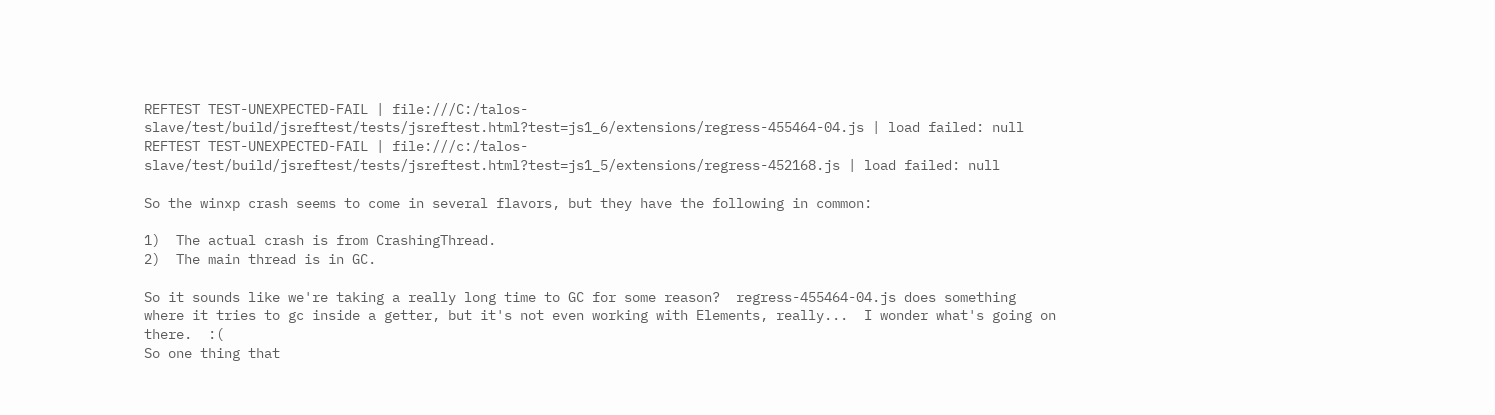REFTEST TEST-UNEXPECTED-FAIL | file:///C:/talos-slave/test/build/jsreftest/tests/jsreftest.html?test=js1_6/extensions/regress-455464-04.js | load failed: null
REFTEST TEST-UNEXPECTED-FAIL | file:///c:/talos-slave/test/build/jsreftest/tests/jsreftest.html?test=js1_5/extensions/regress-452168.js | load failed: null

So the winxp crash seems to come in several flavors, but they have the following in common:

1)  The actual crash is from CrashingThread.
2)  The main thread is in GC.

So it sounds like we're taking a really long time to GC for some reason?  regress-455464-04.js does something where it tries to gc inside a getter, but it's not even working with Elements, really...  I wonder what's going on there.  :(
So one thing that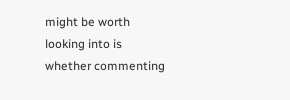might be worth looking into is whether commenting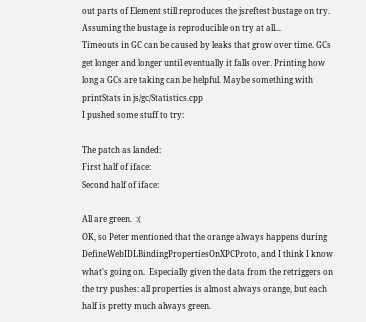out parts of Element still reproduces the jsreftest bustage on try.  Assuming the bustage is reproducible on try at all...
Timeouts in GC can be caused by leaks that grow over time. GCs get longer and longer until eventually it falls over. Printing how long a GCs are taking can be helpful. Maybe something with printStats in js/gc/Statistics.cpp
I pushed some stuff to try:

The patch as landed:
First half of iface:
Second half of iface:

All are green.  :(
OK, so Peter mentioned that the orange always happens during DefineWebIDLBindingPropertiesOnXPCProto, and I think I know what's going on.  Especially given the data from the retriggers on the try pushes: all properties is almost always orange, but each half is pretty much always green.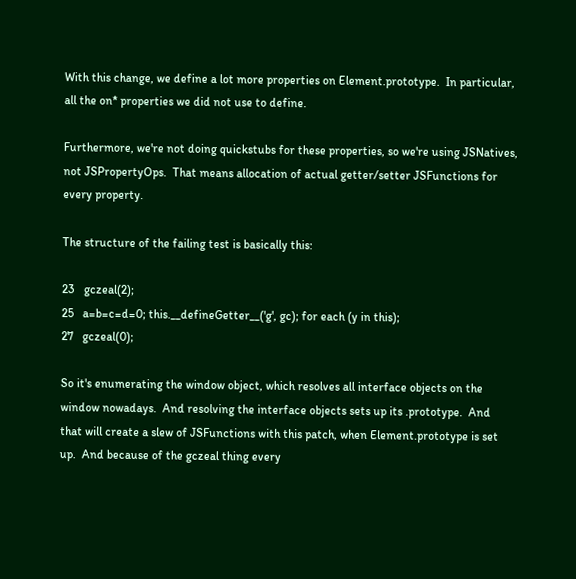With this change, we define a lot more properties on Element.prototype.  In particular, all the on* properties we did not use to define.

Furthermore, we're not doing quickstubs for these properties, so we're using JSNatives, not JSPropertyOps.  That means allocation of actual getter/setter JSFunctions for every property.

The structure of the failing test is basically this:

23   gczeal(2);
25   a=b=c=d=0; this.__defineGetter__('g', gc); for each (y in this);
27   gczeal(0);

So it's enumerating the window object, which resolves all interface objects on the window nowadays.  And resolving the interface objects sets up its .prototype.  And that will create a slew of JSFunctions with this patch, when Element.prototype is set up.  And because of the gczeal thing every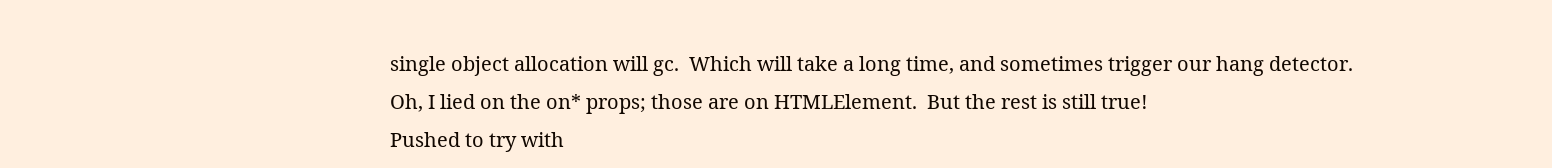single object allocation will gc.  Which will take a long time, and sometimes trigger our hang detector.
Oh, I lied on the on* props; those are on HTMLElement.  But the rest is still true!
Pushed to try with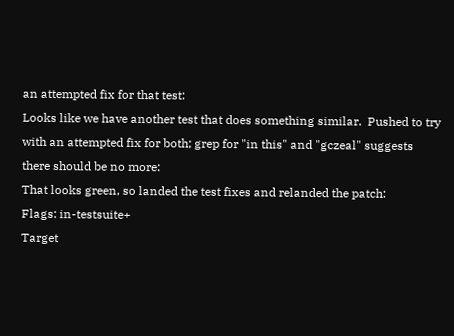an attempted fix for that test:
Looks like we have another test that does something similar.  Pushed to try with an attempted fix for both; grep for "in this" and "gczeal" suggests there should be no more:
That looks green, so landed the test fixes and relanded the patch:
Flags: in-testsuite+
Target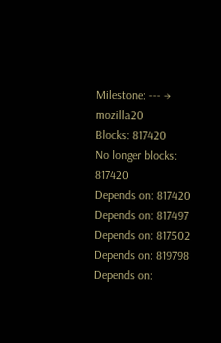Milestone: --- → mozilla20
Blocks: 817420
No longer blocks: 817420
Depends on: 817420
Depends on: 817497
Depends on: 817502
Depends on: 819798
Depends on: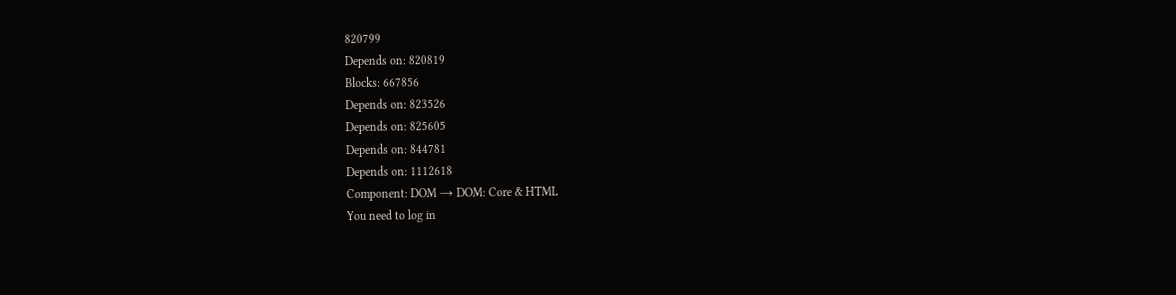820799
Depends on: 820819
Blocks: 667856
Depends on: 823526
Depends on: 825605
Depends on: 844781
Depends on: 1112618
Component: DOM → DOM: Core & HTML
You need to log in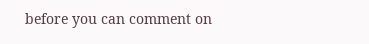before you can comment on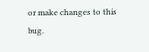or make changes to this bug.